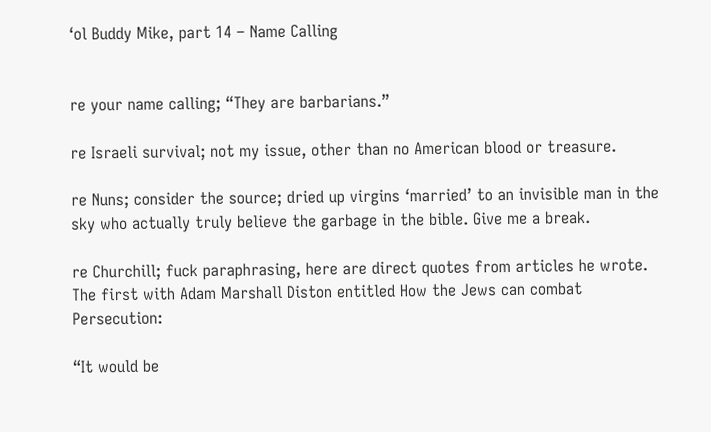‘ol Buddy Mike, part 14 – Name Calling


re your name calling; “They are barbarians.”

re Israeli survival; not my issue, other than no American blood or treasure.

re Nuns; consider the source; dried up virgins ‘married’ to an invisible man in the sky who actually truly believe the garbage in the bible. Give me a break.

re Churchill; fuck paraphrasing, here are direct quotes from articles he wrote. The first with Adam Marshall Diston entitled How the Jews can combat Persecution:

“It would be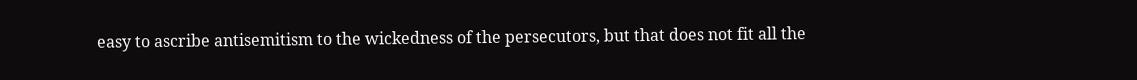easy to ascribe antisemitism to the wickedness of the persecutors, but that does not fit all the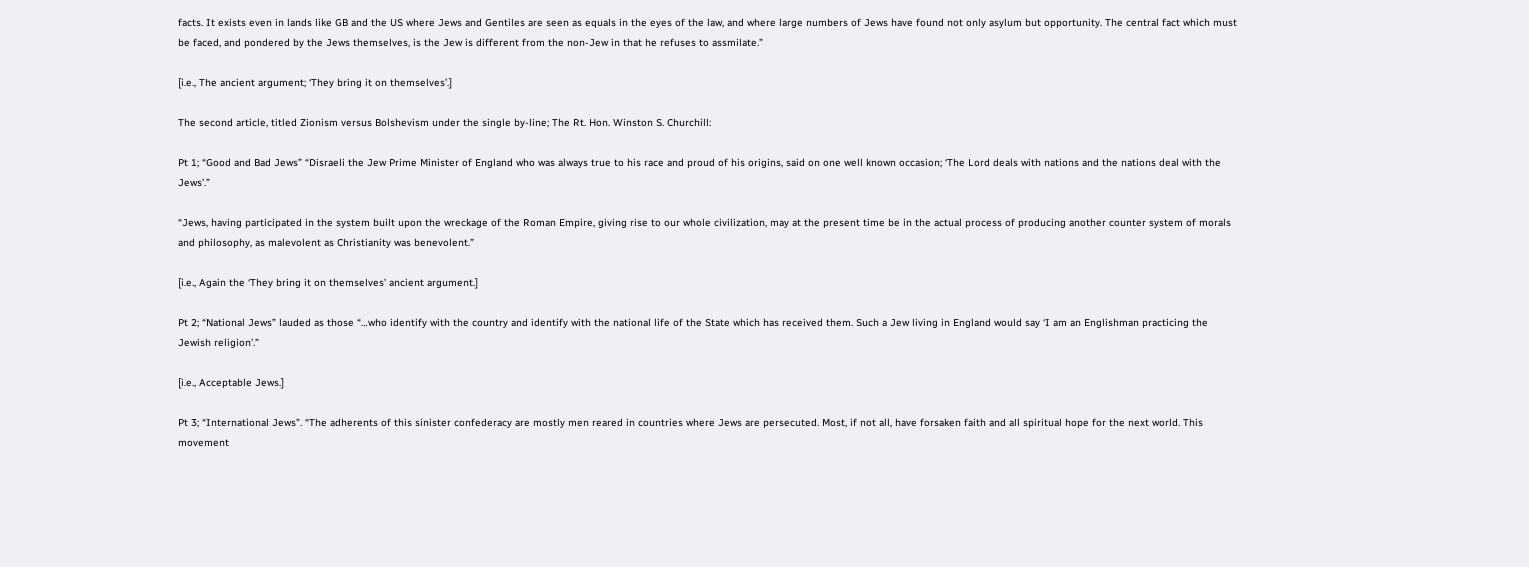facts. It exists even in lands like GB and the US where Jews and Gentiles are seen as equals in the eyes of the law, and where large numbers of Jews have found not only asylum but opportunity. The central fact which must be faced, and pondered by the Jews themselves, is the Jew is different from the non-Jew in that he refuses to assmilate.”

[i.e., The ancient argument; ‘They bring it on themselves’.]

The second article, titled Zionism versus Bolshevism under the single by-line; The Rt. Hon. Winston S. Churchill:

Pt 1; “Good and Bad Jews” “Disraeli the Jew Prime Minister of England who was always true to his race and proud of his origins, said on one well known occasion; ‘The Lord deals with nations and the nations deal with the Jews’.”

“Jews, having participated in the system built upon the wreckage of the Roman Empire, giving rise to our whole civilization, may at the present time be in the actual process of producing another counter system of morals and philosophy, as malevolent as Christianity was benevolent.”

[i.e., Again the ‘They bring it on themselves’ ancient argument.]

Pt 2; “National Jews” lauded as those “…who identify with the country and identify with the national life of the State which has received them. Such a Jew living in England would say ‘I am an Englishman practicing the Jewish religion’.”

[i.e., Acceptable Jews.]

Pt 3; “International Jews”. “The adherents of this sinister confederacy are mostly men reared in countries where Jews are persecuted. Most, if not all, have forsaken faith and all spiritual hope for the next world. This movement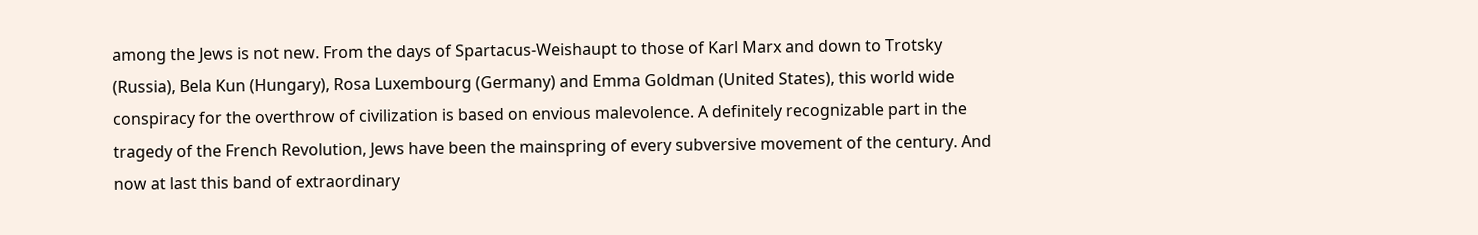among the Jews is not new. From the days of Spartacus-Weishaupt to those of Karl Marx and down to Trotsky (Russia), Bela Kun (Hungary), Rosa Luxembourg (Germany) and Emma Goldman (United States), this world wide conspiracy for the overthrow of civilization is based on envious malevolence. A definitely recognizable part in the tragedy of the French Revolution, Jews have been the mainspring of every subversive movement of the century. And now at last this band of extraordinary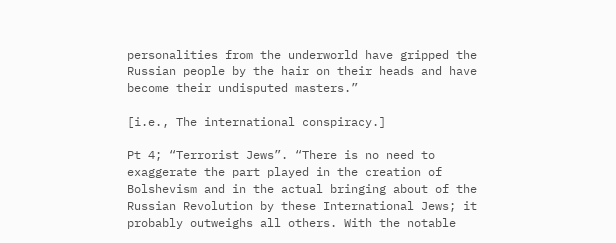personalities from the underworld have gripped the Russian people by the hair on their heads and have become their undisputed masters.”

[i.e., The international conspiracy.]

Pt 4; “Terrorist Jews”. “There is no need to exaggerate the part played in the creation of Bolshevism and in the actual bringing about of the Russian Revolution by these International Jews; it probably outweighs all others. With the notable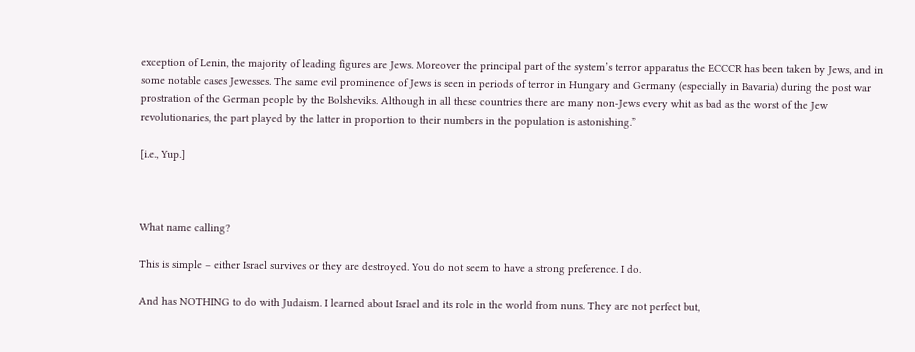exception of Lenin, the majority of leading figures are Jews. Moreover the principal part of the system’s terror apparatus the ECCCR has been taken by Jews, and in some notable cases Jewesses. The same evil prominence of Jews is seen in periods of terror in Hungary and Germany (especially in Bavaria) during the post war prostration of the German people by the Bolsheviks. Although in all these countries there are many non-Jews every whit as bad as the worst of the Jew revolutionaries, the part played by the latter in proportion to their numbers in the population is astonishing.”

[i.e., Yup.]



What name calling?

This is simple – either Israel survives or they are destroyed. You do not seem to have a strong preference. I do.

And has NOTHING to do with Judaism. I learned about Israel and its role in the world from nuns. They are not perfect but,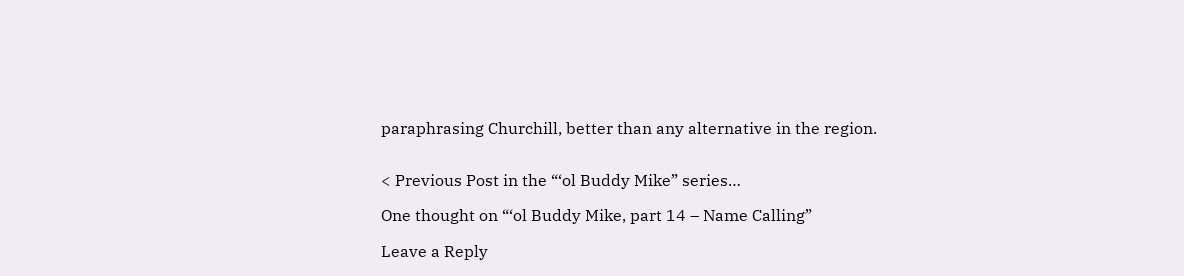paraphrasing Churchill, better than any alternative in the region.


< Previous Post in the “‘ol Buddy Mike” series…

One thought on “‘ol Buddy Mike, part 14 – Name Calling”

Leave a Reply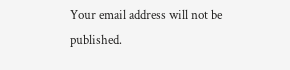Your email address will not be published.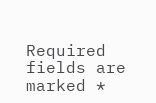Required fields are marked *